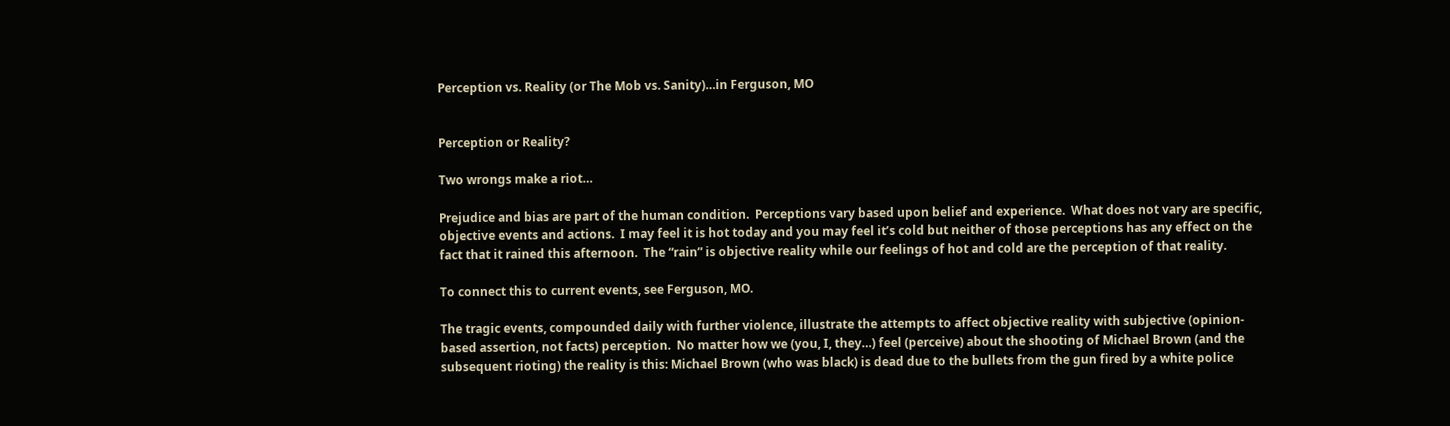Perception vs. Reality (or The Mob vs. Sanity)…in Ferguson, MO


Perception or Reality?

Two wrongs make a riot…

Prejudice and bias are part of the human condition.  Perceptions vary based upon belief and experience.  What does not vary are specific, objective events and actions.  I may feel it is hot today and you may feel it’s cold but neither of those perceptions has any effect on the fact that it rained this afternoon.  The “rain” is objective reality while our feelings of hot and cold are the perception of that reality.

To connect this to current events, see Ferguson, MO.

The tragic events, compounded daily with further violence, illustrate the attempts to affect objective reality with subjective (opinion-based assertion, not facts) perception.  No matter how we (you, I, they…) feel (perceive) about the shooting of Michael Brown (and the subsequent rioting) the reality is this: Michael Brown (who was black) is dead due to the bullets from the gun fired by a white police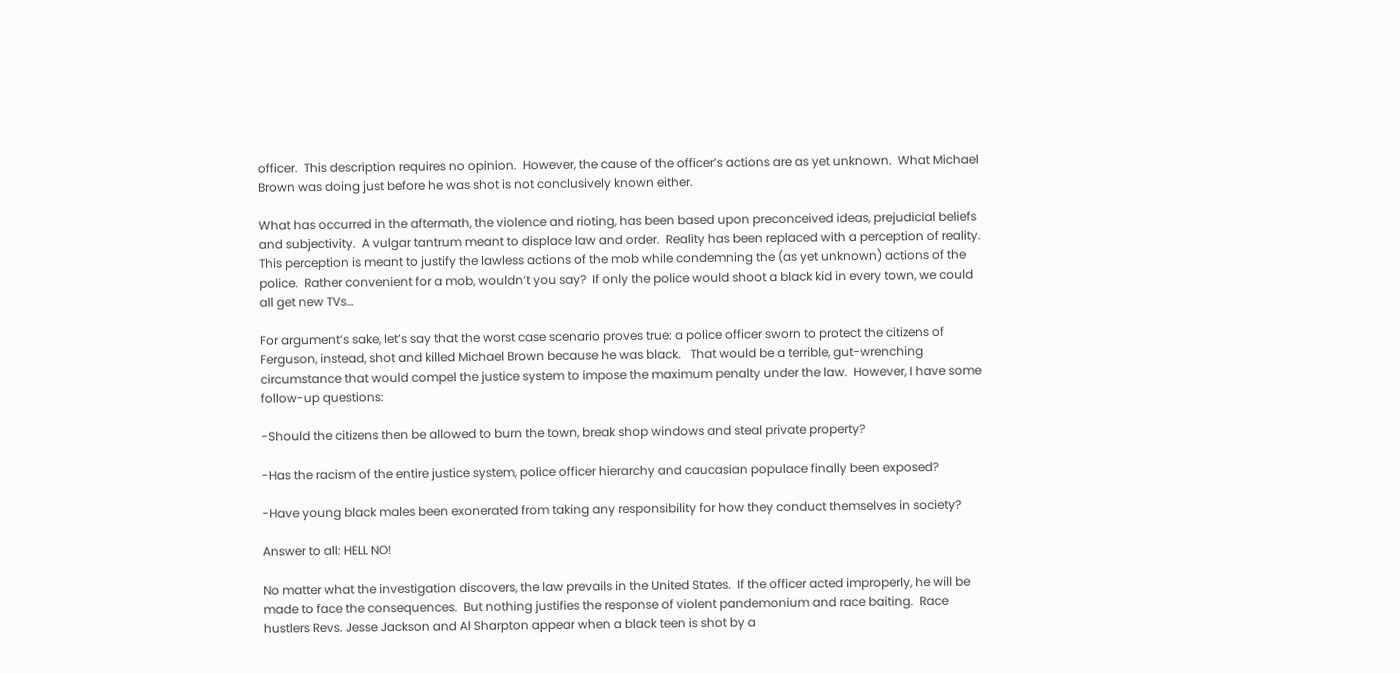officer.  This description requires no opinion.  However, the cause of the officer’s actions are as yet unknown.  What Michael Brown was doing just before he was shot is not conclusively known either.

What has occurred in the aftermath, the violence and rioting, has been based upon preconceived ideas, prejudicial beliefs and subjectivity.  A vulgar tantrum meant to displace law and order.  Reality has been replaced with a perception of reality.  This perception is meant to justify the lawless actions of the mob while condemning the (as yet unknown) actions of the police.  Rather convenient for a mob, wouldn’t you say?  If only the police would shoot a black kid in every town, we could all get new TVs…

For argument’s sake, let’s say that the worst case scenario proves true: a police officer sworn to protect the citizens of Ferguson, instead, shot and killed Michael Brown because he was black.   That would be a terrible, gut-wrenching circumstance that would compel the justice system to impose the maximum penalty under the law.  However, I have some follow-up questions:

-Should the citizens then be allowed to burn the town, break shop windows and steal private property?

-Has the racism of the entire justice system, police officer hierarchy and caucasian populace finally been exposed?

-Have young black males been exonerated from taking any responsibility for how they conduct themselves in society?

Answer to all: HELL NO!

No matter what the investigation discovers, the law prevails in the United States.  If the officer acted improperly, he will be made to face the consequences.  But nothing justifies the response of violent pandemonium and race baiting.  Race hustlers Revs. Jesse Jackson and Al Sharpton appear when a black teen is shot by a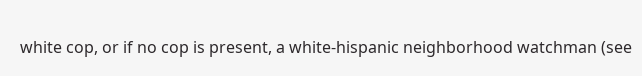white cop, or if no cop is present, a white-hispanic neighborhood watchman (see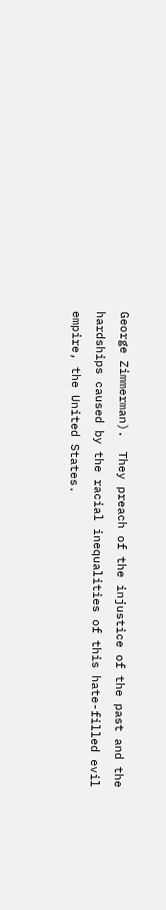George Zimmerman).  They preach of the injustice of the past and the hardships caused by the racial inequalities of this hate-filled evil empire, the United States.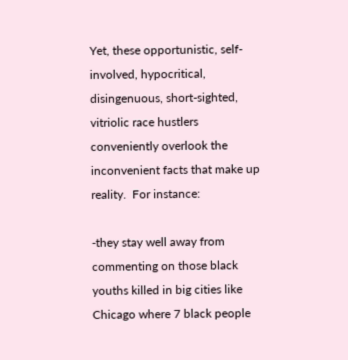Yet, these opportunistic, self-involved, hypocritical, disingenuous, short-sighted, vitriolic race hustlers conveniently overlook the inconvenient facts that make up reality.  For instance:

-they stay well away from commenting on those black youths killed in big cities like Chicago where 7 black people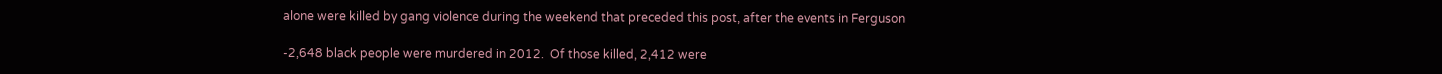alone were killed by gang violence during the weekend that preceded this post, after the events in Ferguson

-2,648 black people were murdered in 2012.  Of those killed, 2,412 were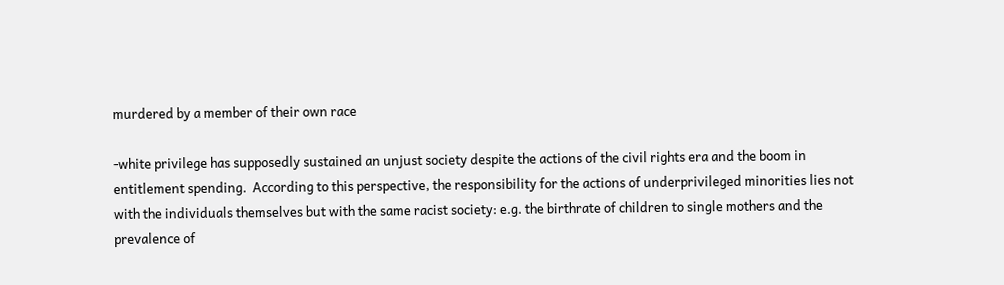murdered by a member of their own race

-white privilege has supposedly sustained an unjust society despite the actions of the civil rights era and the boom in entitlement spending.  According to this perspective, the responsibility for the actions of underprivileged minorities lies not with the individuals themselves but with the same racist society: e.g. the birthrate of children to single mothers and the prevalence of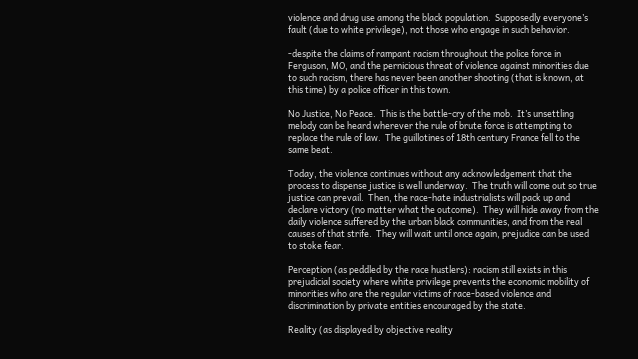violence and drug use among the black population.  Supposedly everyone’s fault (due to white privilege), not those who engage in such behavior.

-despite the claims of rampant racism throughout the police force in Ferguson, MO, and the pernicious threat of violence against minorities due to such racism, there has never been another shooting (that is known, at this time) by a police officer in this town.

No Justice, No Peace.  This is the battle-cry of the mob.  It’s unsettling melody can be heard wherever the rule of brute force is attempting to replace the rule of law.  The guillotines of 18th century France fell to the same beat.

Today, the violence continues without any acknowledgement that the process to dispense justice is well underway.  The truth will come out so true justice can prevail.  Then, the race-hate industrialists will pack up and declare victory (no matter what the outcome).  They will hide away from the daily violence suffered by the urban black communities, and from the real causes of that strife.  They will wait until once again, prejudice can be used to stoke fear.

Perception (as peddled by the race hustlers): racism still exists in this prejudicial society where white privilege prevents the economic mobility of minorities who are the regular victims of race-based violence and discrimination by private entities encouraged by the state.

Reality (as displayed by objective reality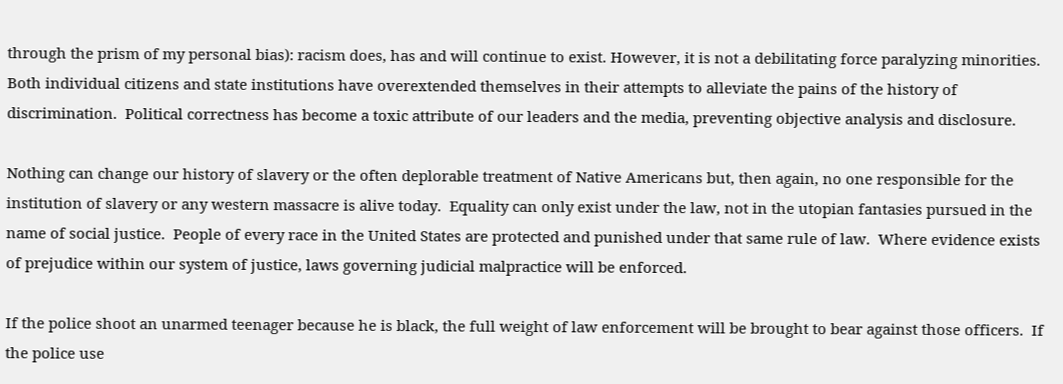through the prism of my personal bias): racism does, has and will continue to exist. However, it is not a debilitating force paralyzing minorities.  Both individual citizens and state institutions have overextended themselves in their attempts to alleviate the pains of the history of discrimination.  Political correctness has become a toxic attribute of our leaders and the media, preventing objective analysis and disclosure.

Nothing can change our history of slavery or the often deplorable treatment of Native Americans but, then again, no one responsible for the institution of slavery or any western massacre is alive today.  Equality can only exist under the law, not in the utopian fantasies pursued in the name of social justice.  People of every race in the United States are protected and punished under that same rule of law.  Where evidence exists of prejudice within our system of justice, laws governing judicial malpractice will be enforced.

If the police shoot an unarmed teenager because he is black, the full weight of law enforcement will be brought to bear against those officers.  If the police use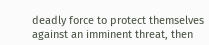deadly force to protect themselves against an imminent threat, then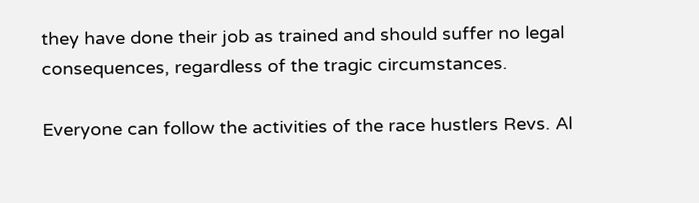they have done their job as trained and should suffer no legal consequences, regardless of the tragic circumstances.

Everyone can follow the activities of the race hustlers Revs. Al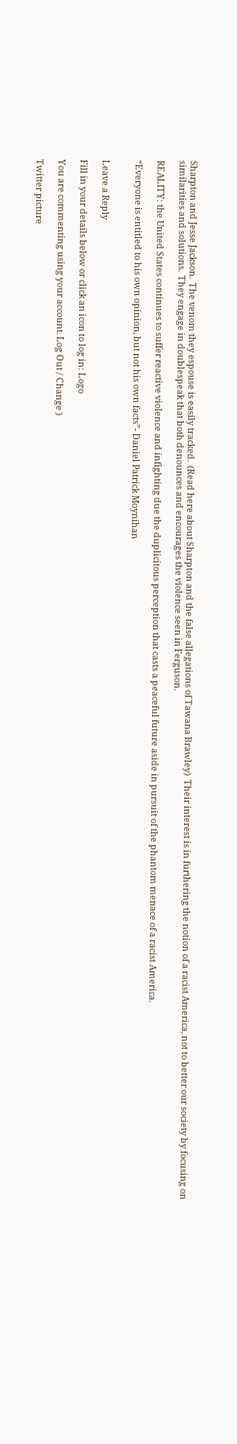Sharpton and Jesse Jackson.  The venom they espouse is easily tracked.  (Read here about Sharpton and the false allegations of Tawana Brawley)  Their interest is in furthering the notion of a racist America, not to better our society by focusing on similarities and solutions.  They engage in doublespeak that both denounces and encourages the violence seen in Ferguson.

REALITY: the United States continues to suffer reactive violence and infighting due the duplicitous perception that casts a peaceful future aside in pursuit of the phantom menace of a racist America.

“Everyone is entitled to his own opinion, but not his own facts”- Daniel Patrick Moynihan


Leave a Reply

Fill in your details below or click an icon to log in: Logo

You are commenting using your account. Log Out / Change )

Twitter picture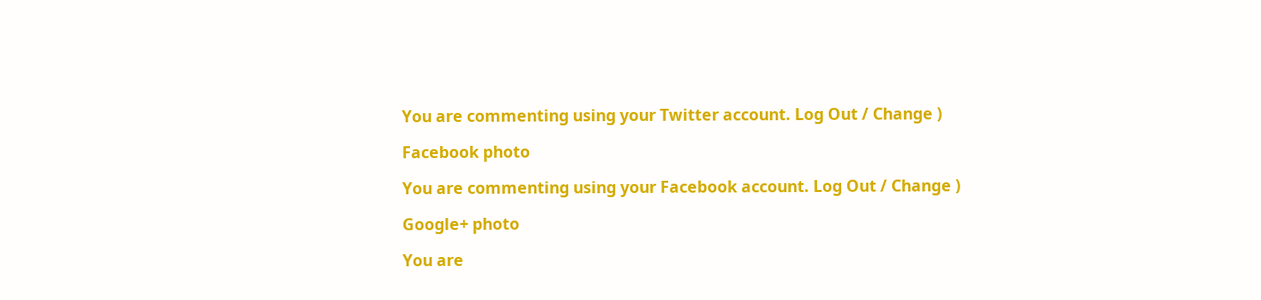You are commenting using your Twitter account. Log Out / Change )

Facebook photo

You are commenting using your Facebook account. Log Out / Change )

Google+ photo

You are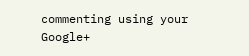commenting using your Google+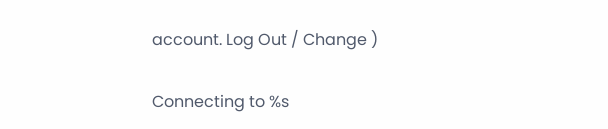account. Log Out / Change )

Connecting to %s